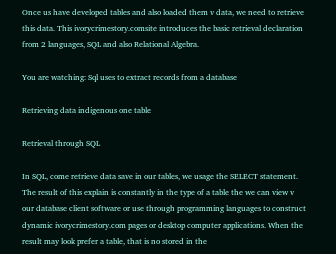Once us have developed tables and also loaded them v data, we need to retrieve this data. This ivorycrimestory.comsite introduces the basic retrieval declaration from 2 languages, SQL and also Relational Algebra.

You are watching: Sql uses to extract records from a database

Retrieving data indigenous one table

Retrieval through SQL

In SQL, come retrieve data save in our tables, we usage the SELECT statement. The result of this explain is constantly in the type of a table the we can view v our database client software or use through programming languages to construct dynamic ivorycrimestory.com pages or desktop computer applications. When the result may look prefer a table, that is no stored in the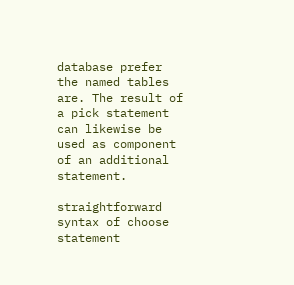database prefer the named tables are. The result of a pick statement can likewise be used as component of an additional statement.

straightforward syntax of choose statement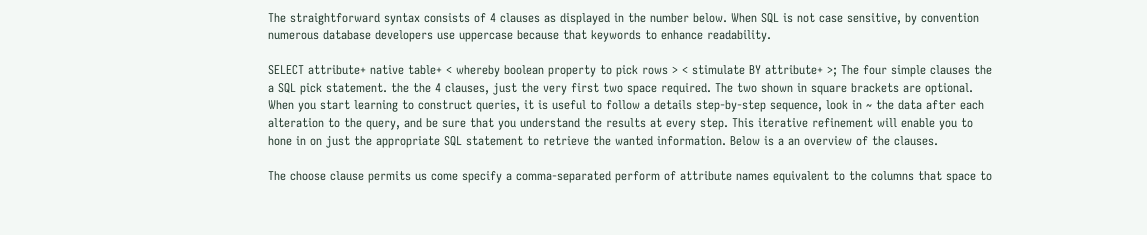The straightforward syntax consists of 4 clauses as displayed in the number below. When SQL is not case sensitive, by convention numerous database developers use uppercase because that keywords to enhance readability.

SELECT attribute+ native table+ < whereby boolean property to pick rows > < stimulate BY attribute+ >; The four simple clauses the a SQL pick statement. the the 4 clauses, just the very first two space required. The two shown in square brackets are optional. When you start learning to construct queries, it is useful to follow a details step-by-step sequence, look in ~ the data after each alteration to the query, and be sure that you understand the results at every step. This iterative refinement will enable you to hone in on just the appropriate SQL statement to retrieve the wanted information. Below is a an overview of the clauses.

The choose clause permits us come specify a comma-separated perform of attribute names equivalent to the columns that space to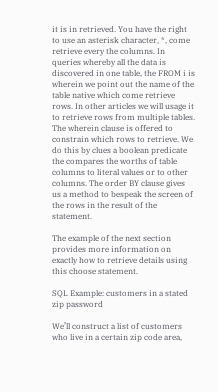it is in retrieved. You have the right to use an asterisk character, *, come retrieve every the columns. In queries whereby all the data is discovered in one table, the FROM i is wherein we point out the name of the table native which come retrieve rows. In other articles we will usage it to retrieve rows from multiple tables. The wherein clause is offered to constrain which rows to retrieve. We do this by clues a boolean predicate the compares the worths of table columns to literal values or to other columns. The order BY clause gives us a method to bespeak the screen of the rows in the result of the statement.

The example of the next section provides more information on exactly how to retrieve details using this choose statement.

SQL Example: customers in a stated zip password

We’ll construct a list of customers who live in a certain zip code area,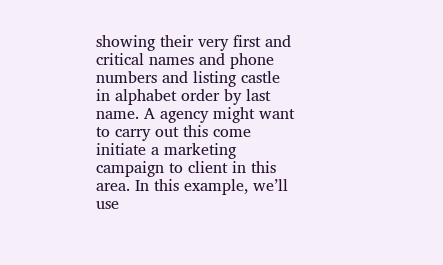showing their very first and critical names and phone numbers and listing castle in alphabet order by last name. A agency might want to carry out this come initiate a marketing campaign to client in this area. In this example, we’ll use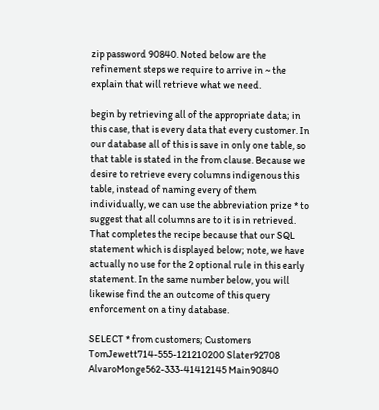zip password 90840. Noted below are the refinement steps we require to arrive in ~ the explain that will retrieve what we need.

begin by retrieving all of the appropriate data; in this case, that is every data that every customer. In our database all of this is save in only one table, so that table is stated in the from clause. Because we desire to retrieve every columns indigenous this table, instead of naming every of them individually, we can use the abbreviation prize * to suggest that all columns are to it is in retrieved. That completes the recipe because that our SQL statement which is displayed below; note, we have actually no use for the 2 optional rule in this early statement. In the same number below, you will likewise find the an outcome of this query enforcement on a tiny database.

SELECT * from customers; Customers
TomJewett714-555-121210200 Slater92708
AlvaroMonge562-333-41412145 Main90840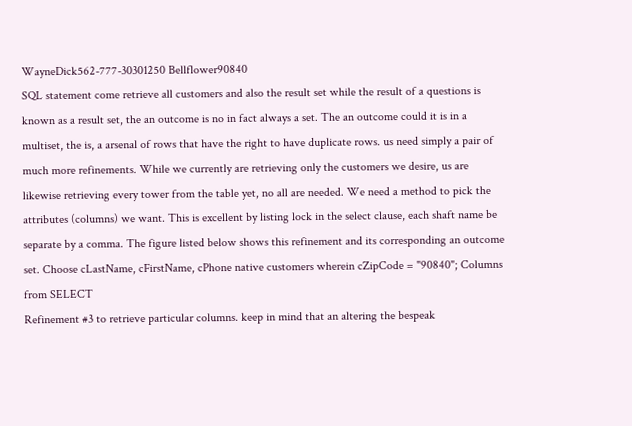WayneDick562-777-30301250 Bellflower90840
SQL statement come retrieve all customers and also the result set while the result of a questions is known as a result set, the an outcome is no in fact always a set. The an outcome could it is in a multiset, the is, a arsenal of rows that have the right to have duplicate rows. us need simply a pair of much more refinements. While we currently are retrieving only the customers we desire, us are likewise retrieving every tower from the table yet, no all are needed. We need a method to pick the attributes (columns) we want. This is excellent by listing lock in the select clause, each shaft name be separate by a comma. The figure listed below shows this refinement and its corresponding an outcome set. Choose cLastName, cFirstName, cPhone native customers wherein cZipCode = "90840"; Columns from SELECT
Refinement #3 to retrieve particular columns. keep in mind that an altering the bespeak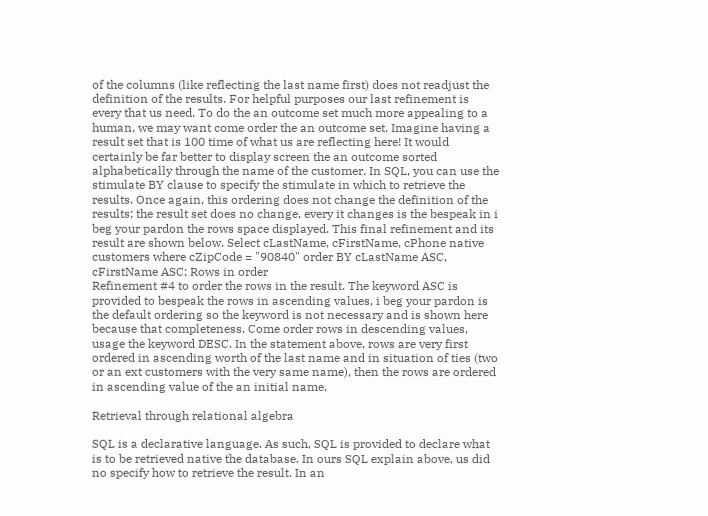of the columns (like reflecting the last name first) does not readjust the definition of the results. For helpful purposes our last refinement is every that us need. To do the an outcome set much more appealing to a human, we may want come order the an outcome set. Imagine having a result set that is 100 time of what us are reflecting here! It would certainly be far better to display screen the an outcome sorted alphabetically through the name of the customer. In SQL, you can use the stimulate BY clause to specify the stimulate in which to retrieve the results. Once again, this ordering does not change the definition of the results; the result set does no change, every it changes is the bespeak in i beg your pardon the rows space displayed. This final refinement and its result are shown below. Select cLastName, cFirstName, cPhone native customers where cZipCode = "90840" order BY cLastName ASC, cFirstName ASC; Rows in order
Refinement #4 to order the rows in the result. The keyword ASC is provided to bespeak the rows in ascending values, i beg your pardon is the default ordering so the keyword is not necessary and is shown here because that completeness. Come order rows in descending values, usage the keyword DESC. In the statement above, rows are very first ordered in ascending worth of the last name and in situation of ties (two or an ext customers with the very same name), then the rows are ordered in ascending value of the an initial name.

Retrieval through relational algebra

SQL is a declarative language. As such, SQL is provided to declare what is to be retrieved native the database. In ours SQL explain above, us did no specify how to retrieve the result. In an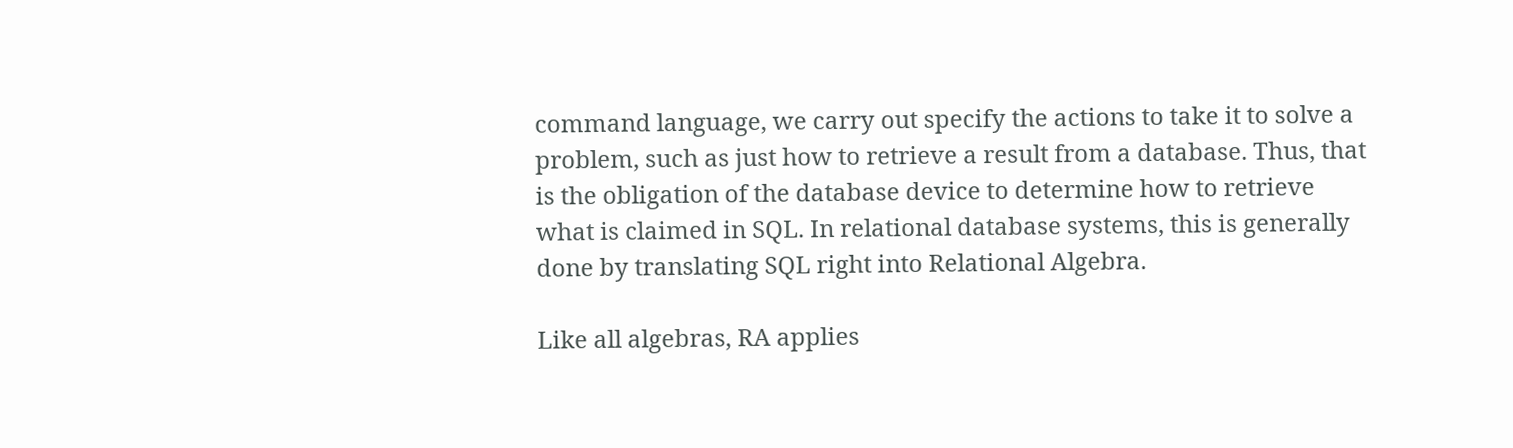command language, we carry out specify the actions to take it to solve a problem, such as just how to retrieve a result from a database. Thus, that is the obligation of the database device to determine how to retrieve what is claimed in SQL. In relational database systems, this is generally done by translating SQL right into Relational Algebra.

Like all algebras, RA applies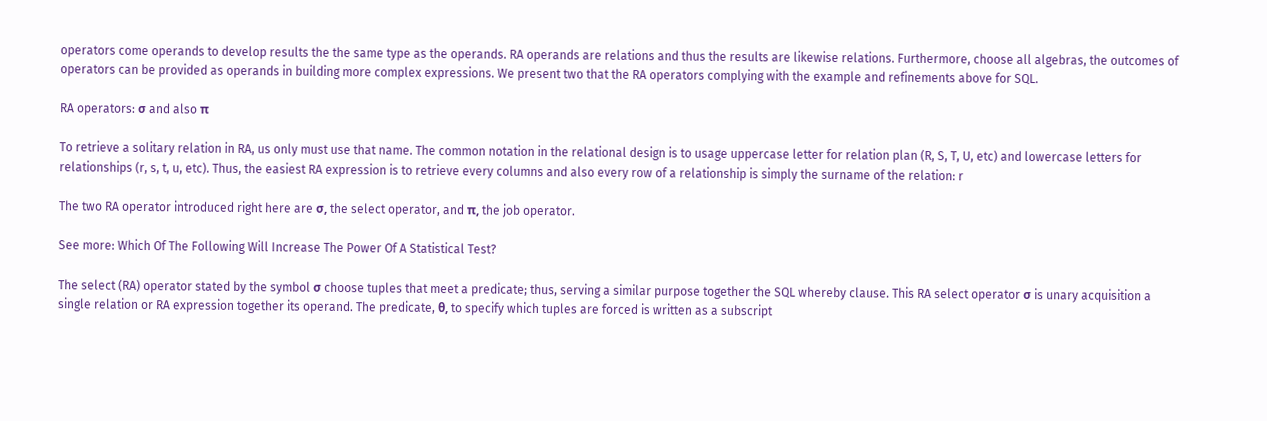operators come operands to develop results the the same type as the operands. RA operands are relations and thus the results are likewise relations. Furthermore, choose all algebras, the outcomes of operators can be provided as operands in building more complex expressions. We present two that the RA operators complying with the example and refinements above for SQL.

RA operators: σ and also π

To retrieve a solitary relation in RA, us only must use that name. The common notation in the relational design is to usage uppercase letter for relation plan (R, S, T, U, etc) and lowercase letters for relationships (r, s, t, u, etc). Thus, the easiest RA expression is to retrieve every columns and also every row of a relationship is simply the surname of the relation: r

The two RA operator introduced right here are σ, the select operator, and π, the job operator.

See more: Which Of The Following Will Increase The Power Of A Statistical Test?

The select (RA) operator stated by the symbol σ choose tuples that meet a predicate; thus, serving a similar purpose together the SQL whereby clause. This RA select operator σ is unary acquisition a single relation or RA expression together its operand. The predicate, θ, to specify which tuples are forced is written as a subscript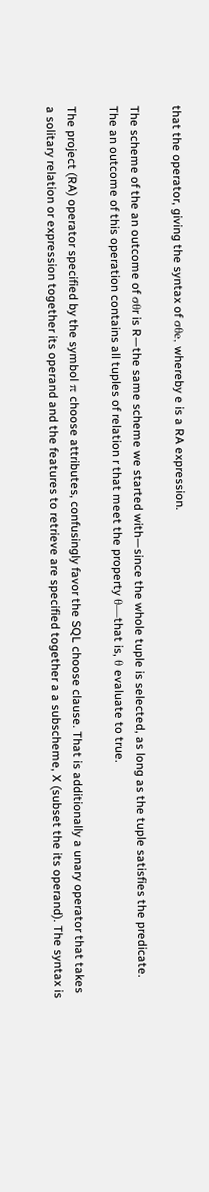that the operator, giving the syntax of σθe, whereby e is a RA expression.

The scheme of the an outcome of σθr is R—the same scheme we started with—since the whole tuple is selected, as long as the tuple satisfies the predicate. The an outcome of this operation contains all tuples of relation r that meet the property θ—that is, θ evaluate to true.

The project (RA) operator specified by the symbol π choose attributes, confusingly favor the SQL choose clause. That is additionally a unary operator that takes a solitary relation or expression together its operand and the features to retrieve are specified together a a subscheme, X (subset the its operand). The syntax is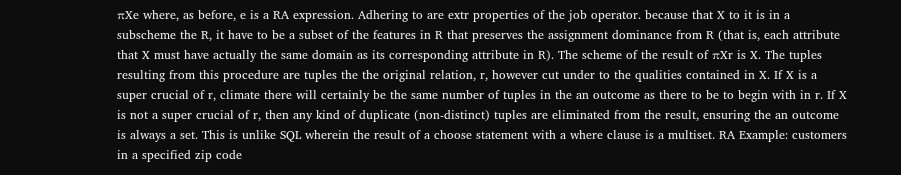πXe where, as before, e is a RA expression. Adhering to are extr properties of the job operator. because that X to it is in a subscheme the R, it have to be a subset of the features in R that preserves the assignment dominance from R (that is, each attribute that X must have actually the same domain as its corresponding attribute in R). The scheme of the result of πXr is X. The tuples resulting from this procedure are tuples the the original relation, r, however cut under to the qualities contained in X. If X is a super crucial of r, climate there will certainly be the same number of tuples in the an outcome as there to be to begin with in r. If X is not a super crucial of r, then any kind of duplicate (non-distinct) tuples are eliminated from the result, ensuring the an outcome is always a set. This is unlike SQL wherein the result of a choose statement with a where clause is a multiset. RA Example: customers in a specified zip code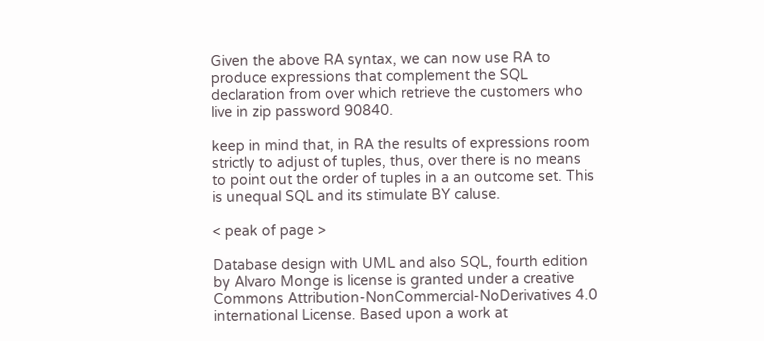Given the above RA syntax, we can now use RA to produce expressions that complement the SQL declaration from over which retrieve the customers who live in zip password 90840.

keep in mind that, in RA the results of expressions room strictly to adjust of tuples, thus, over there is no means to point out the order of tuples in a an outcome set. This is unequal SQL and its stimulate BY caluse.

< peak of page >

Database design with UML and also SQL, fourth edition by Alvaro Monge is license is granted under a creative Commons Attribution-NonCommercial-NoDerivatives 4.0 international License. Based upon a work at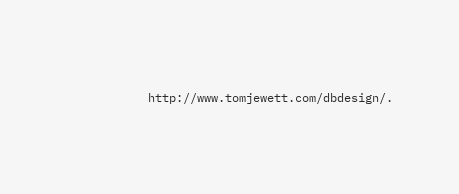http://www.tomjewett.com/dbdesign/.